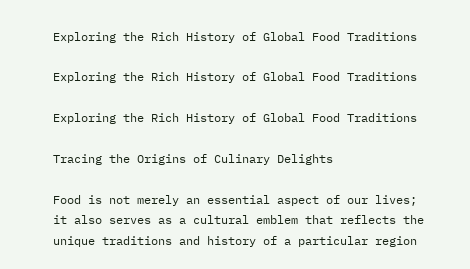Exploring the Rich History of Global Food Traditions

Exploring the Rich History of Global Food Traditions

Exploring the Rich History of Global Food Traditions

Tracing the Origins of Culinary Delights

Food is not merely an essential aspect of our lives; it also serves as a cultural emblem that reflects the unique traditions and history of a particular region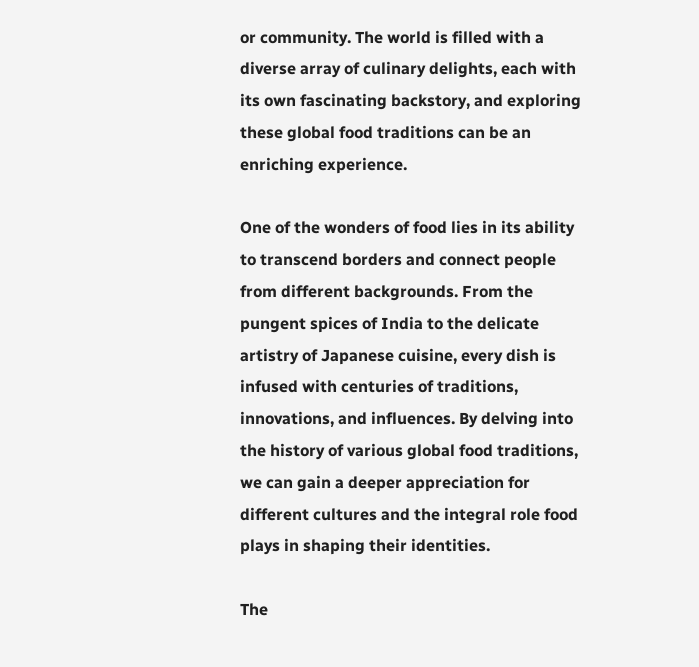or community. The world is filled with a diverse array of culinary delights, each with its own fascinating backstory, and exploring these global food traditions can be an enriching experience.

One of the wonders of food lies in its ability to transcend borders and connect people from different backgrounds. From the pungent spices of India to the delicate artistry of Japanese cuisine, every dish is infused with centuries of traditions, innovations, and influences. By delving into the history of various global food traditions, we can gain a deeper appreciation for different cultures and the integral role food plays in shaping their identities.

The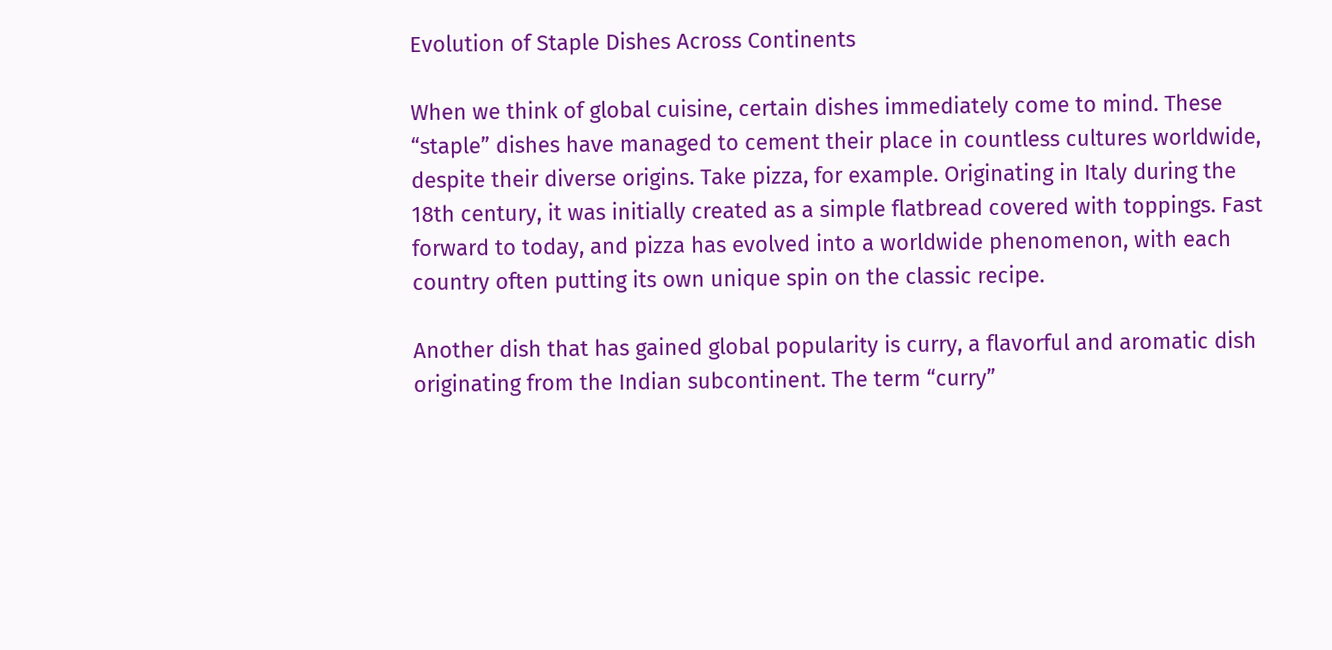Evolution of Staple Dishes Across Continents

When we think of global cuisine, certain dishes immediately come to mind. These “staple” dishes have managed to cement their place in countless cultures worldwide, despite their diverse origins. Take pizza, for example. Originating in Italy during the 18th century, it was initially created as a simple flatbread covered with toppings. Fast forward to today, and pizza has evolved into a worldwide phenomenon, with each country often putting its own unique spin on the classic recipe.

Another dish that has gained global popularity is curry, a flavorful and aromatic dish originating from the Indian subcontinent. The term “curry”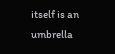itself is an umbrella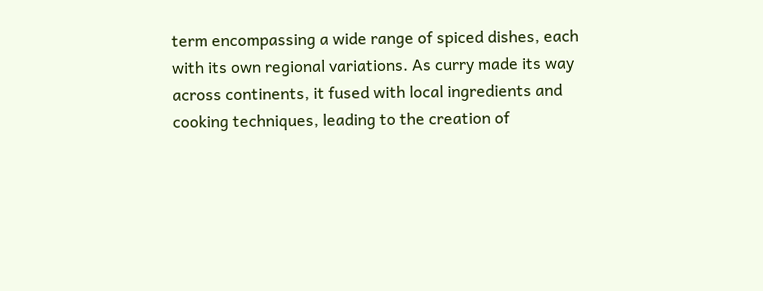term encompassing a wide range of spiced dishes, each with its own regional variations. As curry made its way across continents, it fused with local ingredients and cooking techniques, leading to the creation of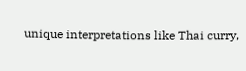unique interpretations like Thai curry,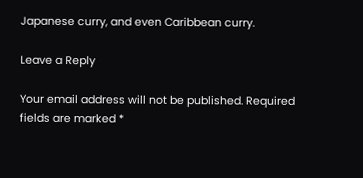Japanese curry, and even Caribbean curry.

Leave a Reply

Your email address will not be published. Required fields are marked *